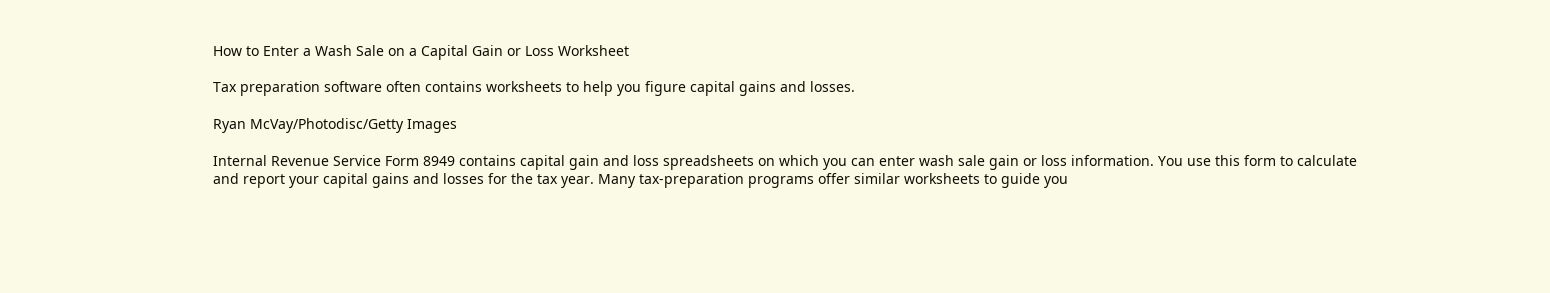How to Enter a Wash Sale on a Capital Gain or Loss Worksheet

Tax preparation software often contains worksheets to help you figure capital gains and losses.

Ryan McVay/Photodisc/Getty Images

Internal Revenue Service Form 8949 contains capital gain and loss spreadsheets on which you can enter wash sale gain or loss information. You use this form to calculate and report your capital gains and losses for the tax year. Many tax-preparation programs offer similar worksheets to guide you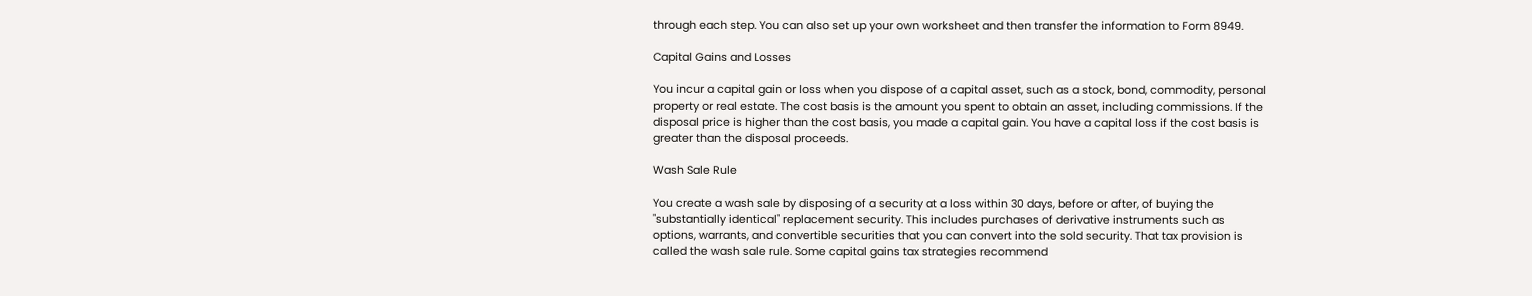through each step. You can also set up your own worksheet and then transfer the information to Form 8949.

Capital Gains and Losses

You incur a capital gain or loss when you dispose of a capital asset, such as a stock, bond, commodity, personal property or real estate. The cost basis is the amount you spent to obtain an asset, including commissions. If the disposal price is higher than the cost basis, you made a capital gain. You have a capital loss if the cost basis is greater than the disposal proceeds.

Wash Sale Rule

You create a wash sale by disposing of a security at a loss within 30 days, before or after, of buying the "substantially identical" replacement security. This includes purchases of derivative instruments such as options, warrants, and convertible securities that you can convert into the sold security. That tax provision is called the wash sale rule. Some capital gains tax strategies recommend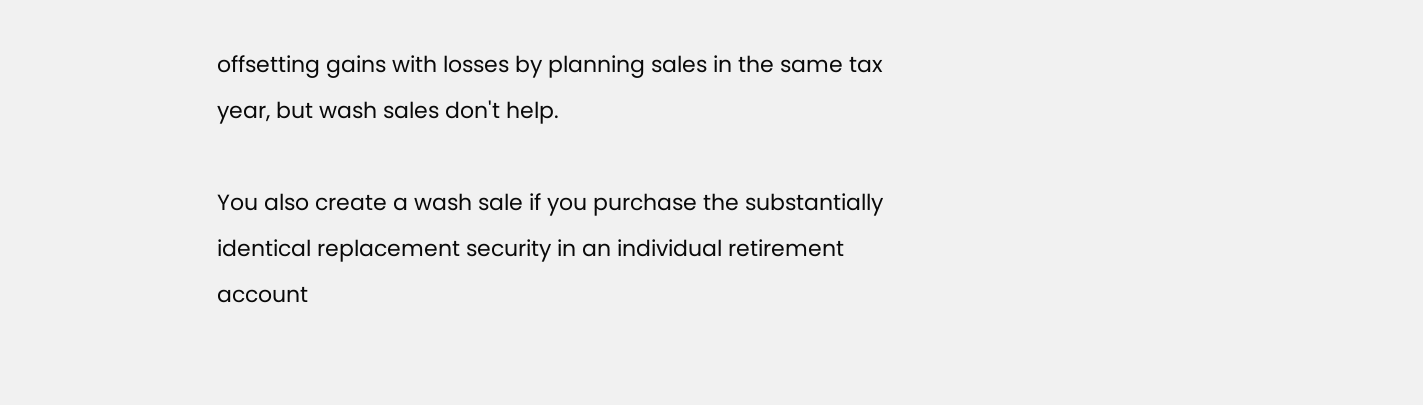offsetting gains with losses by planning sales in the same tax year, but wash sales don't help.

You also create a wash sale if you purchase the substantially identical replacement security in an individual retirement account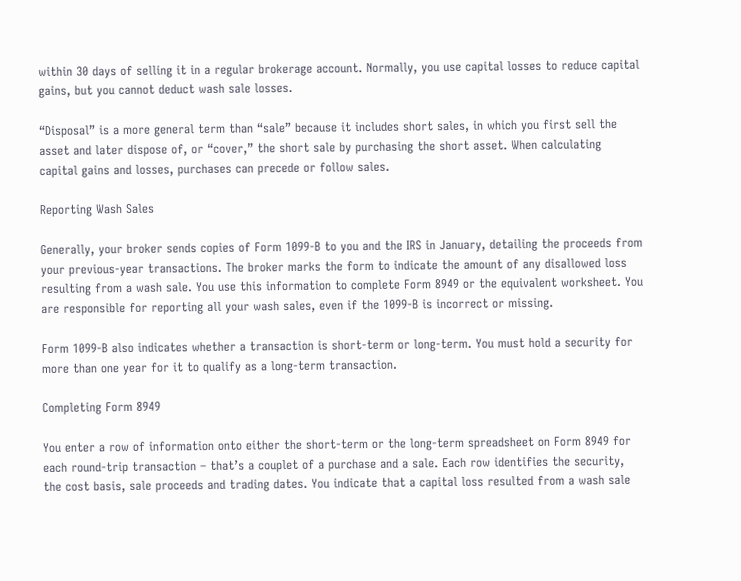within 30 days of selling it in a regular brokerage account. Normally, you use capital losses to reduce capital gains, but you cannot deduct wash sale losses.

“Disposal” is a more general term than “sale” because it includes short sales, in which you first sell the asset and later dispose of, or “cover,” the short sale by purchasing the short asset. When calculating capital gains and losses, purchases can precede or follow sales.

Reporting Wash Sales

Generally, your broker sends copies of Form 1099-B to you and the IRS in January, detailing the proceeds from your previous-year transactions. The broker marks the form to indicate the amount of any disallowed loss resulting from a wash sale. You use this information to complete Form 8949 or the equivalent worksheet. You are responsible for reporting all your wash sales, even if the 1099-B is incorrect or missing.

Form 1099-B also indicates whether a transaction is short-term or long-term. You must hold a security for more than one year for it to qualify as a long-term transaction.

Completing Form 8949

You enter a row of information onto either the short-term or the long-term spreadsheet on Form 8949 for each round-trip transaction – that’s a couplet of a purchase and a sale. Each row identifies the security, the cost basis, sale proceeds and trading dates. You indicate that a capital loss resulted from a wash sale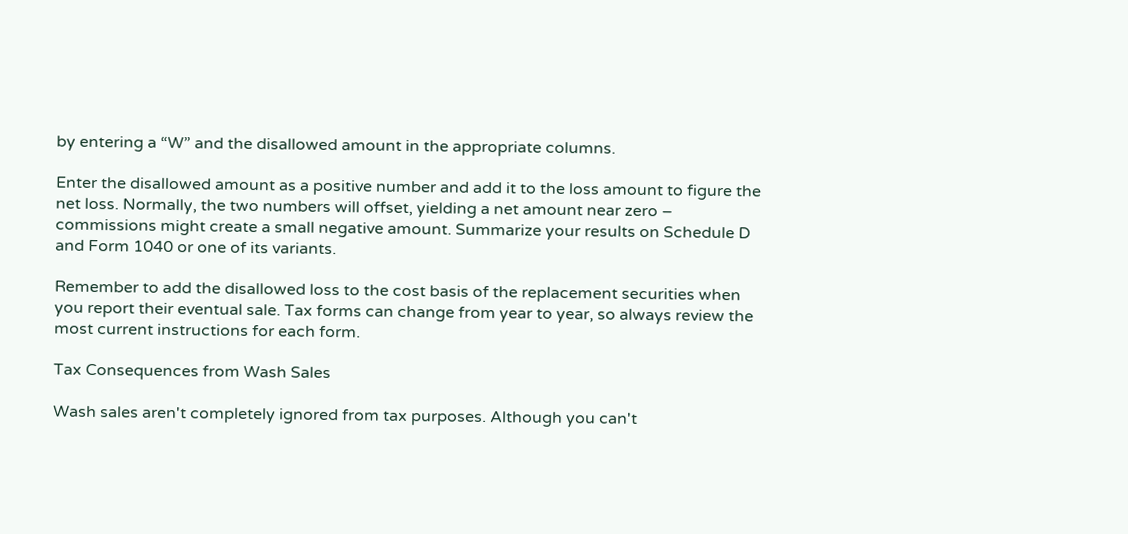by entering a “W” and the disallowed amount in the appropriate columns.

Enter the disallowed amount as a positive number and add it to the loss amount to figure the net loss. Normally, the two numbers will offset, yielding a net amount near zero – commissions might create a small negative amount. Summarize your results on Schedule D and Form 1040 or one of its variants.

Remember to add the disallowed loss to the cost basis of the replacement securities when you report their eventual sale. Tax forms can change from year to year, so always review the most current instructions for each form.

Tax Consequences from Wash Sales

Wash sales aren't completely ignored from tax purposes. Although you can't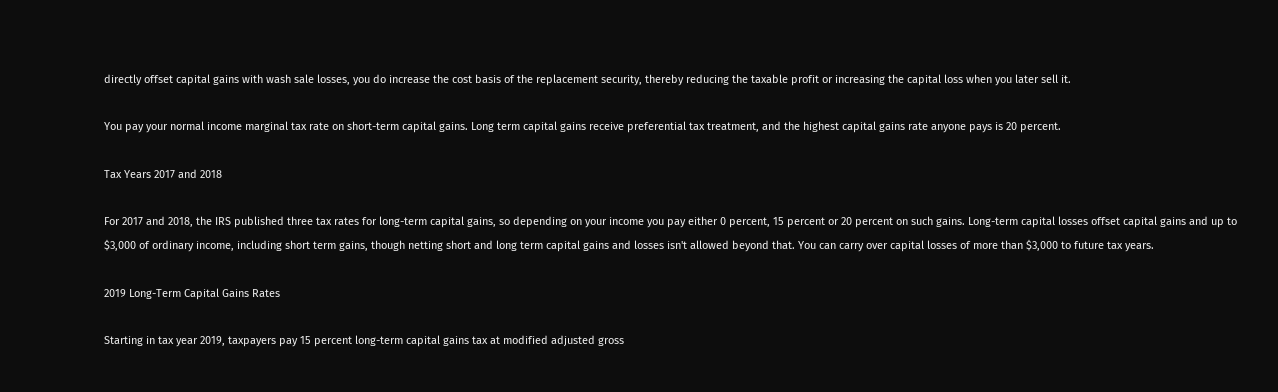directly offset capital gains with wash sale losses, you do increase the cost basis of the replacement security, thereby reducing the taxable profit or increasing the capital loss when you later sell it.

You pay your normal income marginal tax rate on short-term capital gains. Long term capital gains receive preferential tax treatment, and the highest capital gains rate anyone pays is 20 percent.

Tax Years 2017 and 2018

For 2017 and 2018, the IRS published three tax rates for long-term capital gains, so depending on your income you pay either 0 percent, 15 percent or 20 percent on such gains. Long-term capital losses offset capital gains and up to $3,000 of ordinary income, including short term gains, though netting short and long term capital gains and losses isn't allowed beyond that. You can carry over capital losses of more than $3,000 to future tax years.

2019 Long-Term Capital Gains Rates

Starting in tax year 2019, taxpayers pay 15 percent long-term capital gains tax at modified adjusted gross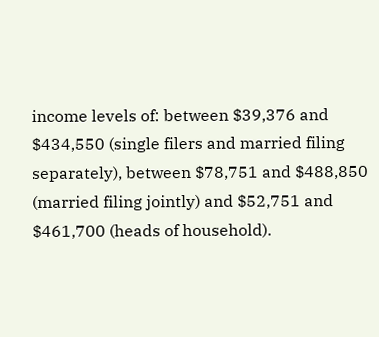income levels of: between $39,376 and $434,550 (single filers and married filing separately), between $78,751 and $488,850 (married filing jointly) and $52,751 and $461,700 (heads of household).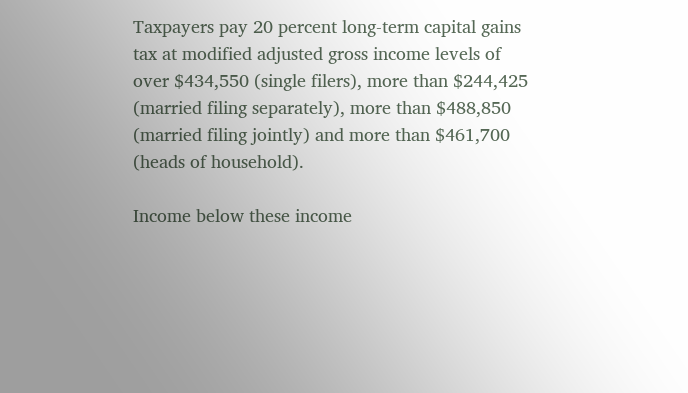Taxpayers pay 20 percent long-term capital gains tax at modified adjusted gross income levels of over $434,550 (single filers), more than $244,425 (married filing separately), more than $488,850 (married filing jointly) and more than $461,700 (heads of household).

Income below these income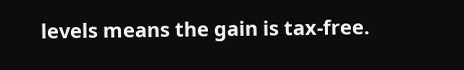levels means the gain is tax-free.